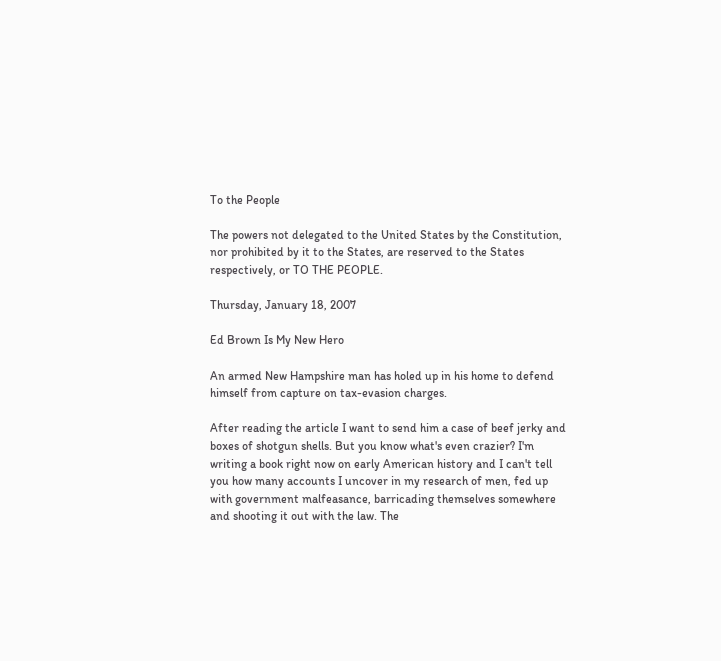To the People

The powers not delegated to the United States by the Constitution, nor prohibited by it to the States, are reserved to the States respectively, or TO THE PEOPLE.

Thursday, January 18, 2007

Ed Brown Is My New Hero

An armed New Hampshire man has holed up in his home to defend himself from capture on tax-evasion charges.

After reading the article I want to send him a case of beef jerky and boxes of shotgun shells. But you know what's even crazier? I'm writing a book right now on early American history and I can't tell you how many accounts I uncover in my research of men, fed up with government malfeasance, barricading themselves somewhere and shooting it out with the law. The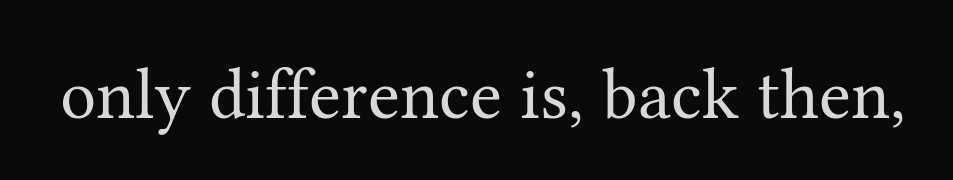only difference is, back then,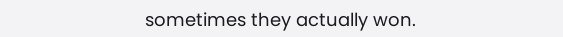sometimes they actually won.